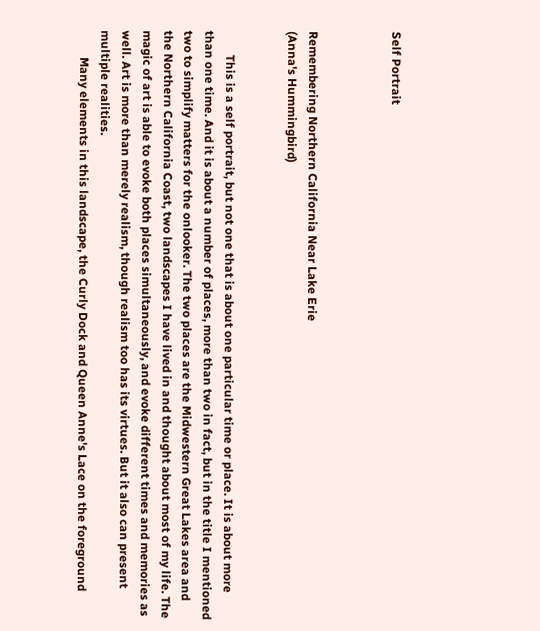Self Portrait



Remembering Northern California Near Lake Erie
(Anna's Hummingbird)


        This is a self portrait, but not one that is about one particular time or place. It is about more than one time. And it is about a number of places, more than two in fact, but in the title I mentioned two to simplify matters for the onlooker. The two places are the Midwestern Great Lakes area and the Northern California Coast, two landscapes I have lived in and thought about most of my life. The magic of art is able to evoke both places simultaneously, and evoke different times and memories as well. Art is more than merely realism, though realism too has its virtues. But it also can present multiple realities.
         Many elements in this landscape, the Curly Dock and Queen Anne's Lace on the foreground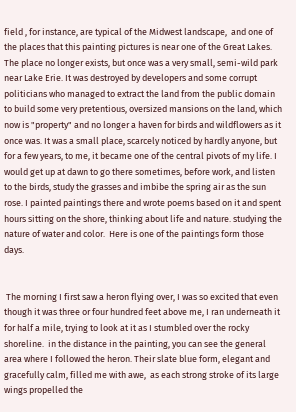field , for instance, are typical of the Midwest landscape,  and one of the places that this painting pictures is near one of the Great Lakes. The place no longer exists, but once was a very small, semi-wild park near Lake Erie. It was destroyed by developers and some corrupt politicians who managed to extract the land from the public domain to build some very pretentious, oversized mansions on the land, which now is "property" and no longer a haven for birds and wildflowers as it once was. It was a small place, scarcely noticed by hardly anyone, but for a few years, to me, it became one of the central pivots of my life. I would get up at dawn to go there sometimes, before work, and listen to the birds, study the grasses and imbibe the spring air as the sun rose. I painted paintings there and wrote poems based on it and spent hours sitting on the shore, thinking about life and nature. studying the nature of water and color.  Here is one of the paintings form those days.


 The morning I first saw a heron flying over, I was so excited that even though it was three or four hundred feet above me, I ran underneath it for half a mile, trying to look at it as I stumbled over the rocky shoreline.  in the distance in the painting, you can see the general area where I followed the heron. Their slate blue form, elegant and gracefully calm, filled me with awe,  as each strong stroke of its large wings propelled the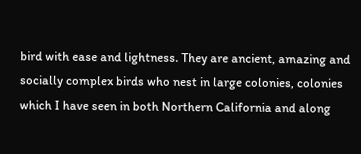bird with ease and lightness. They are ancient, amazing and socially complex birds who nest in large colonies, colonies which I have seen in both Northern California and along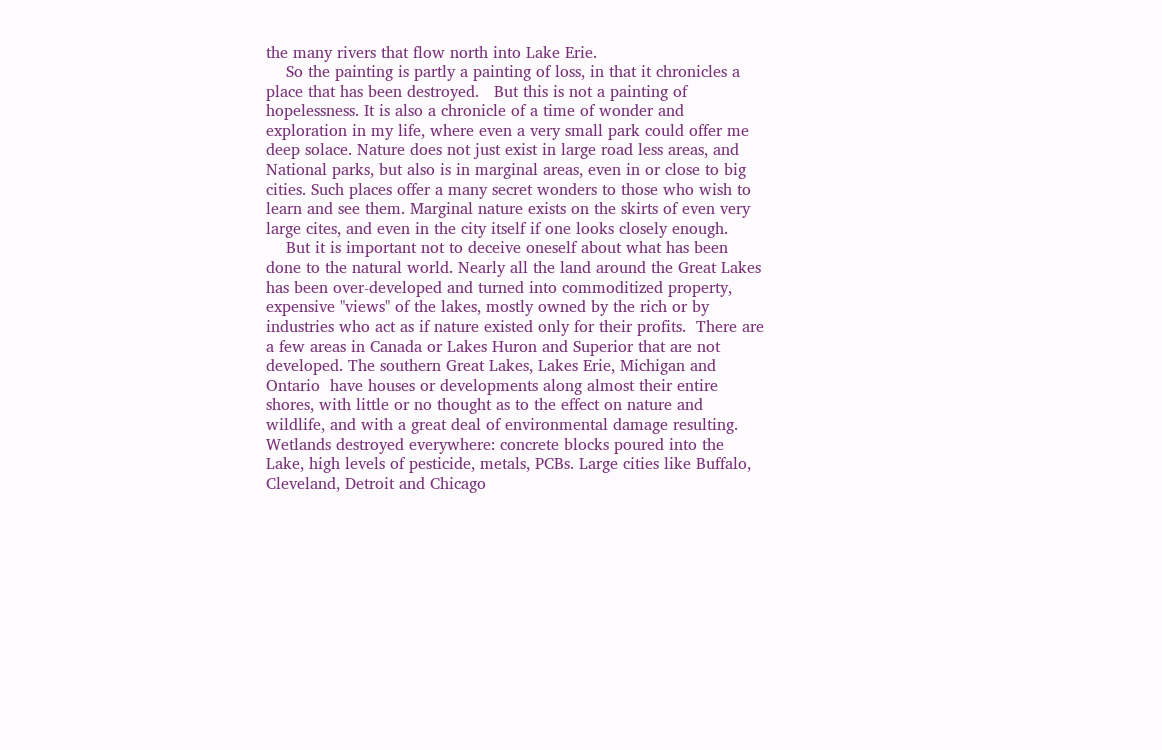the many rivers that flow north into Lake Erie.
    So the painting is partly a painting of loss, in that it chronicles a place that has been destroyed.   But this is not a painting of hopelessness. It is also a chronicle of a time of wonder and exploration in my life, where even a very small park could offer me deep solace. Nature does not just exist in large road less areas, and National parks, but also is in marginal areas, even in or close to big cities. Such places offer a many secret wonders to those who wish to learn and see them. Marginal nature exists on the skirts of even very large cites, and even in the city itself if one looks closely enough.
    But it is important not to deceive oneself about what has been done to the natural world. Nearly all the land around the Great Lakes  has been over-developed and turned into commoditized property, expensive "views" of the lakes, mostly owned by the rich or by industries who act as if nature existed only for their profits.  There are a few areas in Canada or Lakes Huron and Superior that are not developed. The southern Great Lakes, Lakes Erie, Michigan and Ontario  have houses or developments along almost their entire shores, with little or no thought as to the effect on nature and wildlife, and with a great deal of environmental damage resulting. Wetlands destroyed everywhere: concrete blocks poured into the Lake, high levels of pesticide, metals, PCBs. Large cities like Buffalo, Cleveland, Detroit and Chicago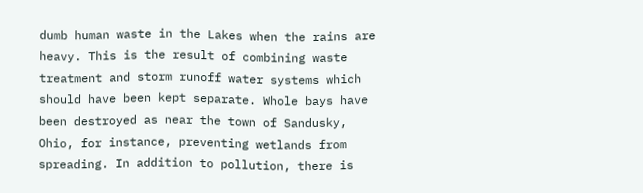dumb human waste in the Lakes when the rains are heavy. This is the result of combining waste treatment and storm runoff water systems which should have been kept separate. Whole bays have been destroyed as near the town of Sandusky, Ohio, for instance, preventing wetlands from spreading. In addition to pollution, there is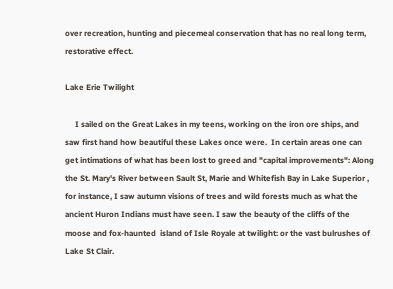over recreation, hunting and piecemeal conservation that has no real long term, restorative effect.

Lake Erie Twilight

     I sailed on the Great Lakes in my teens, working on the iron ore ships, and saw first hand how beautiful these Lakes once were.  In certain areas one can get intimations of what has been lost to greed and "capital improvements": Along the St. Mary's River between Sault St, Marie and Whitefish Bay in Lake Superior , for instance, I saw autumn visions of trees and wild forests much as what the ancient Huron Indians must have seen. I saw the beauty of the cliffs of the moose and fox-haunted  island of Isle Royale at twilight: or the vast bulrushes of Lake St Clair.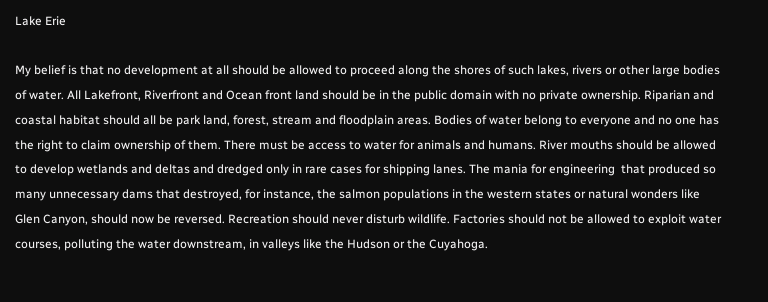Lake Erie

My belief is that no development at all should be allowed to proceed along the shores of such lakes, rivers or other large bodies of water. All Lakefront, Riverfront and Ocean front land should be in the public domain with no private ownership. Riparian and coastal habitat should all be park land, forest, stream and floodplain areas. Bodies of water belong to everyone and no one has the right to claim ownership of them. There must be access to water for animals and humans. River mouths should be allowed to develop wetlands and deltas and dredged only in rare cases for shipping lanes. The mania for engineering  that produced so many unnecessary dams that destroyed, for instance, the salmon populations in the western states or natural wonders like Glen Canyon, should now be reversed. Recreation should never disturb wildlife. Factories should not be allowed to exploit water courses, polluting the water downstream, in valleys like the Hudson or the Cuyahoga.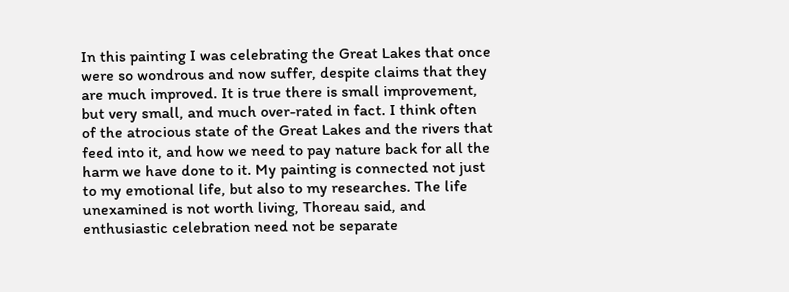In this painting I was celebrating the Great Lakes that once were so wondrous and now suffer, despite claims that they are much improved. It is true there is small improvement, but very small, and much over-rated in fact. I think often of the atrocious state of the Great Lakes and the rivers that feed into it, and how we need to pay nature back for all the harm we have done to it. My painting is connected not just to my emotional life, but also to my researches. The life unexamined is not worth living, Thoreau said, and enthusiastic celebration need not be separate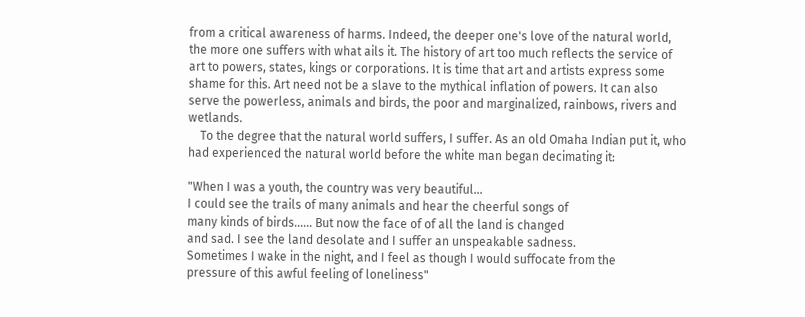from a critical awareness of harms. Indeed, the deeper one's love of the natural world, the more one suffers with what ails it. The history of art too much reflects the service of art to powers, states, kings or corporations. It is time that art and artists express some shame for this. Art need not be a slave to the mythical inflation of powers. It can also serve the powerless, animals and birds, the poor and marginalized, rainbows, rivers and wetlands.
    To the degree that the natural world suffers, I suffer. As an old Omaha Indian put it, who had experienced the natural world before the white man began decimating it:

"When I was a youth, the country was very beautiful...
I could see the trails of many animals and hear the cheerful songs of
many kinds of birds...... But now the face of of all the land is changed
and sad. I see the land desolate and I suffer an unspeakable sadness.
Sometimes I wake in the night, and I feel as though I would suffocate from the
pressure of this awful feeling of loneliness"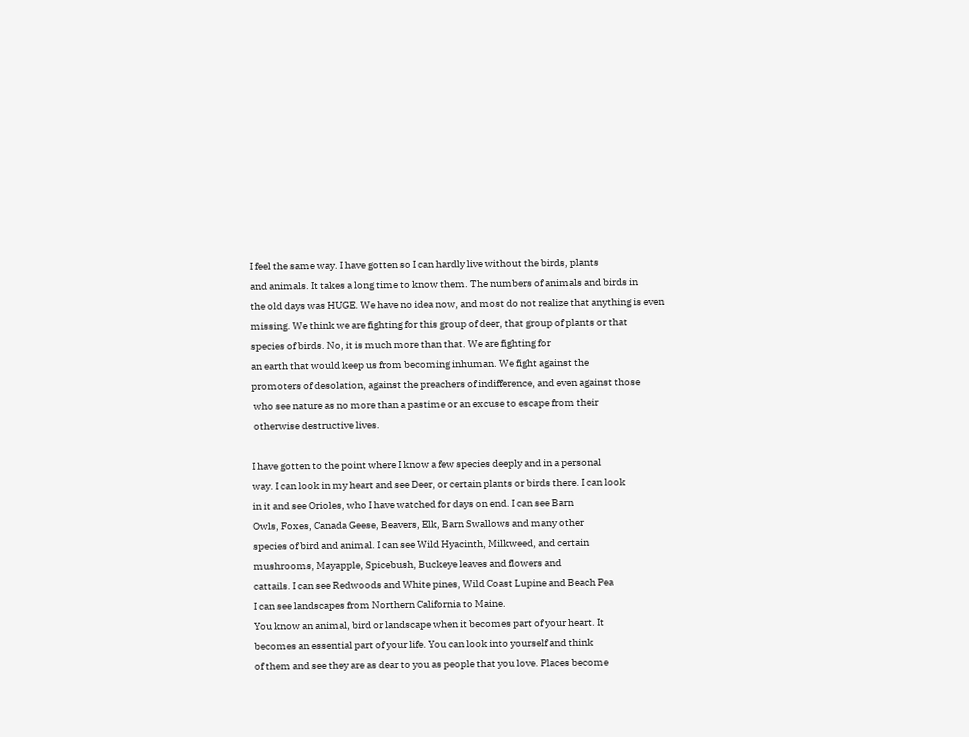I feel the same way. I have gotten so I can hardly live without the birds, plants
and animals. It takes a long time to know them. The numbers of animals and birds in
the old days was HUGE. We have no idea now, and most do not realize that anything is even
missing. We think we are fighting for this group of deer, that group of plants or that
species of birds. No, it is much more than that. We are fighting for
an earth that would keep us from becoming inhuman. We fight against the
promoters of desolation, against the preachers of indifference, and even against those
 who see nature as no more than a pastime or an excuse to escape from their
 otherwise destructive lives.

I have gotten to the point where I know a few species deeply and in a personal
way. I can look in my heart and see Deer, or certain plants or birds there. I can look
in it and see Orioles, who I have watched for days on end. I can see Barn
Owls, Foxes, Canada Geese, Beavers, Elk, Barn Swallows and many other
species of bird and animal. I can see Wild Hyacinth, Milkweed, and certain
mushrooms, Mayapple, Spicebush, Buckeye leaves and flowers and
cattails. I can see Redwoods and White pines, Wild Coast Lupine and Beach Pea
I can see landscapes from Northern California to Maine.
You know an animal, bird or landscape when it becomes part of your heart. It
becomes an essential part of your life. You can look into yourself and think
of them and see they are as dear to you as people that you love. Places become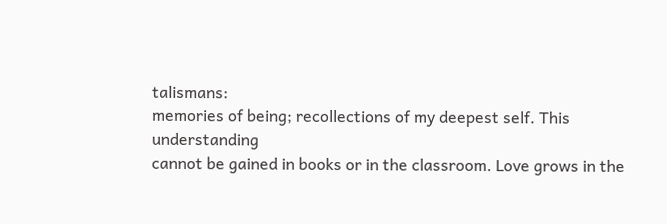talismans:
memories of being; recollections of my deepest self. This understanding
cannot be gained in books or in the classroom. Love grows in the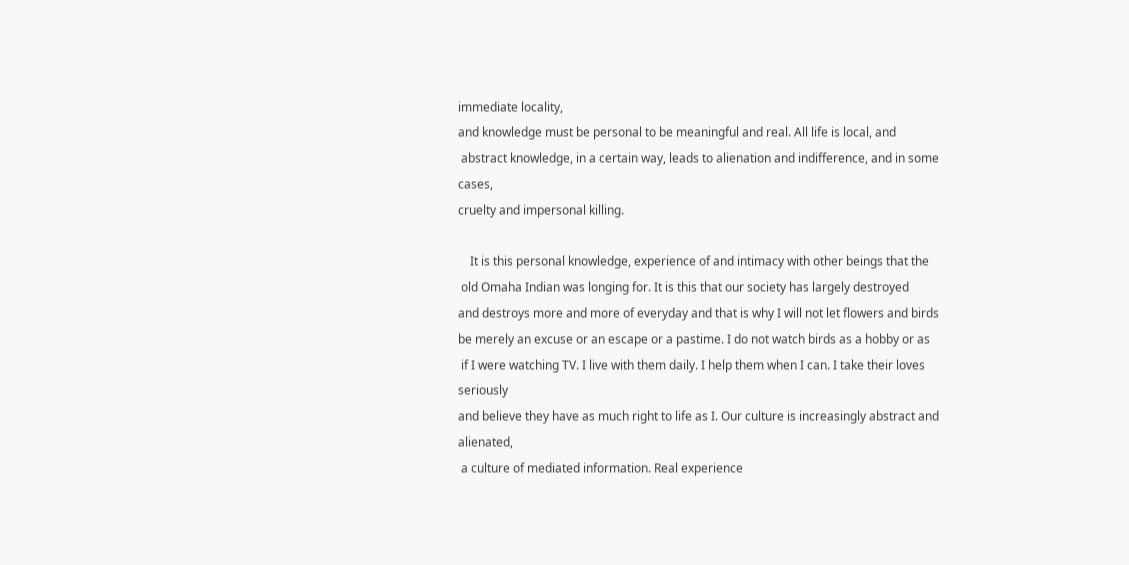immediate locality,
and knowledge must be personal to be meaningful and real. All life is local, and
 abstract knowledge, in a certain way, leads to alienation and indifference, and in some cases,
cruelty and impersonal killing.

    It is this personal knowledge, experience of and intimacy with other beings that the
 old Omaha Indian was longing for. It is this that our society has largely destroyed
and destroys more and more of everyday and that is why I will not let flowers and birds
be merely an excuse or an escape or a pastime. I do not watch birds as a hobby or as
 if I were watching TV. I live with them daily. I help them when I can. I take their loves seriously
and believe they have as much right to life as I. Our culture is increasingly abstract and alienated,
 a culture of mediated information. Real experience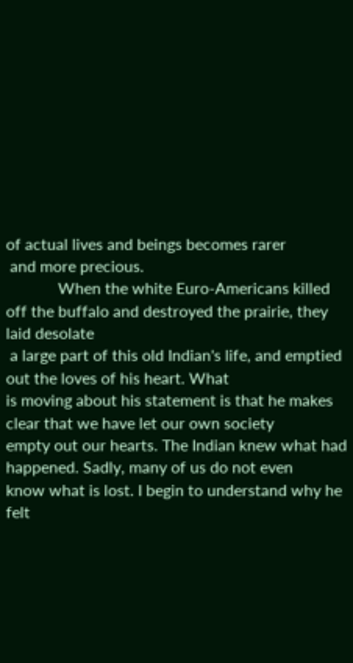of actual lives and beings becomes rarer
 and more precious.
             When the white Euro-Americans killed off the buffalo and destroyed the prairie, they laid desolate
 a large part of this old Indian's life, and emptied out the loves of his heart. What
is moving about his statement is that he makes clear that we have let our own society
empty out our hearts. The Indian knew what had happened. Sadly, many of us do not even
know what is lost. I begin to understand why he felt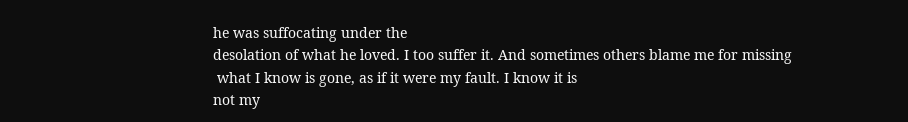he was suffocating under the
desolation of what he loved. I too suffer it. And sometimes others blame me for missing
 what I know is gone, as if it were my fault. I know it is
not my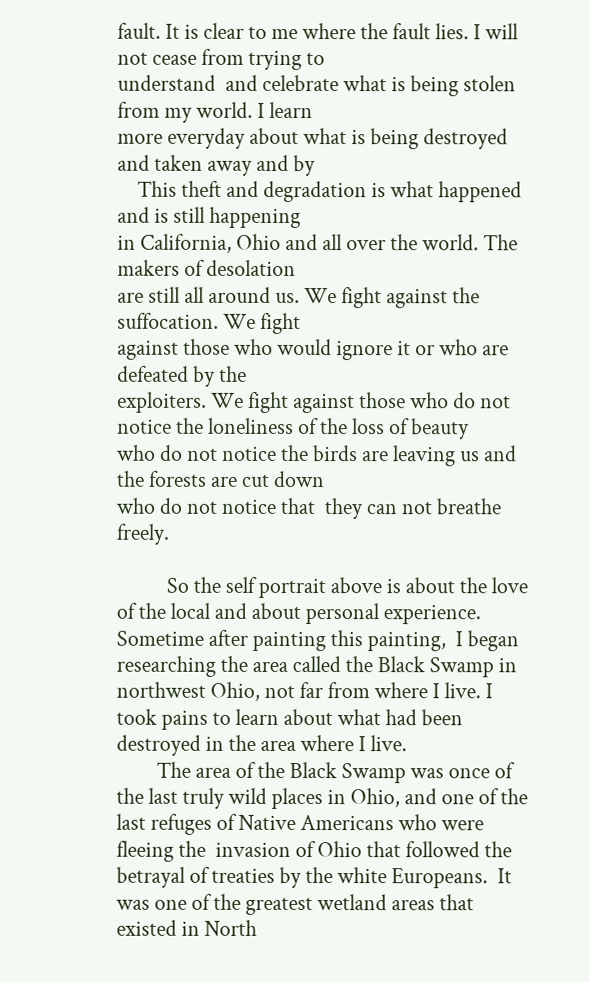fault. It is clear to me where the fault lies. I will not cease from trying to
understand  and celebrate what is being stolen from my world. I learn
more everyday about what is being destroyed and taken away and by
    This theft and degradation is what happened  and is still happening
in California, Ohio and all over the world. The makers of desolation
are still all around us. We fight against the suffocation. We fight
against those who would ignore it or who are defeated by the
exploiters. We fight against those who do not notice the loneliness of the loss of beauty
who do not notice the birds are leaving us and the forests are cut down
who do not notice that  they can not breathe freely.

          So the self portrait above is about the love of the local and about personal experience. Sometime after painting this painting,  I began researching the area called the Black Swamp in northwest Ohio, not far from where I live. I took pains to learn about what had been destroyed in the area where I live.
        The area of the Black Swamp was once of the last truly wild places in Ohio, and one of the last refuges of Native Americans who were fleeing the  invasion of Ohio that followed the betrayal of treaties by the white Europeans.  It was one of the greatest wetland areas that existed in North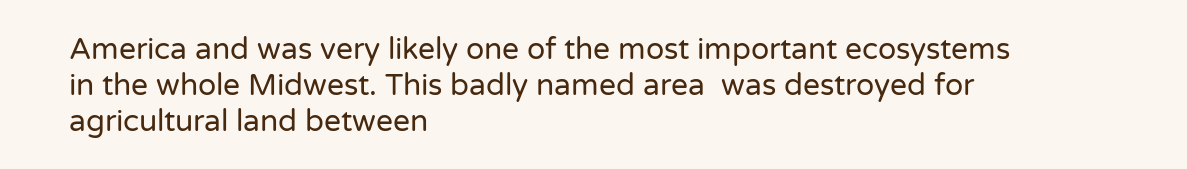America and was very likely one of the most important ecosystems in the whole Midwest. This badly named area  was destroyed for agricultural land between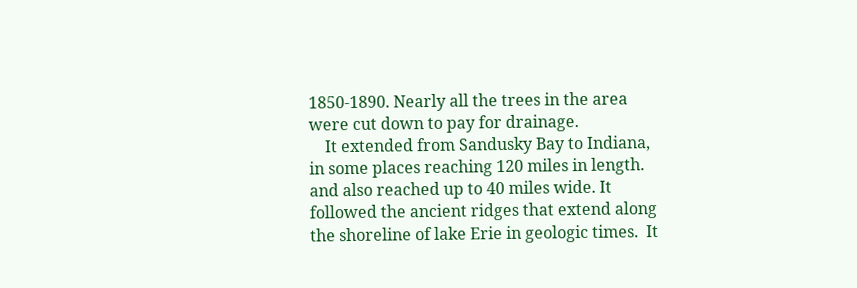1850-1890. Nearly all the trees in the area were cut down to pay for drainage.
    It extended from Sandusky Bay to Indiana, in some places reaching 120 miles in length. and also reached up to 40 miles wide. It followed the ancient ridges that extend along the shoreline of lake Erie in geologic times.  It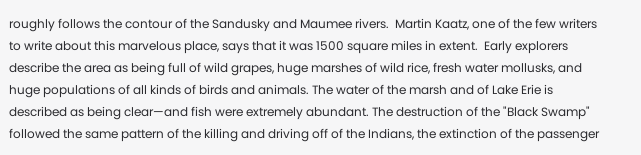roughly follows the contour of the Sandusky and Maumee rivers.  Martin Kaatz, one of the few writers to write about this marvelous place, says that it was 1500 square miles in extent.  Early explorers describe the area as being full of wild grapes, huge marshes of wild rice, fresh water mollusks, and huge populations of all kinds of birds and animals. The water of the marsh and of Lake Erie is described as being clear—and fish were extremely abundant. The destruction of the "Black Swamp" followed the same pattern of the killing and driving off of the Indians, the extinction of the passenger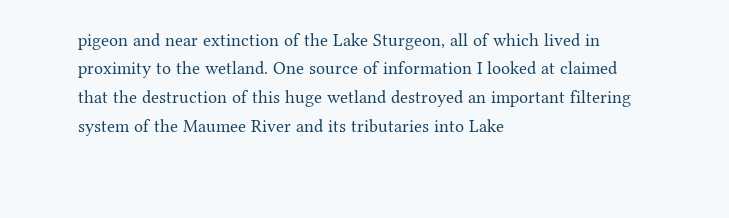pigeon and near extinction of the Lake Sturgeon, all of which lived in proximity to the wetland. One source of information I looked at claimed that the destruction of this huge wetland destroyed an important filtering system of the Maumee River and its tributaries into Lake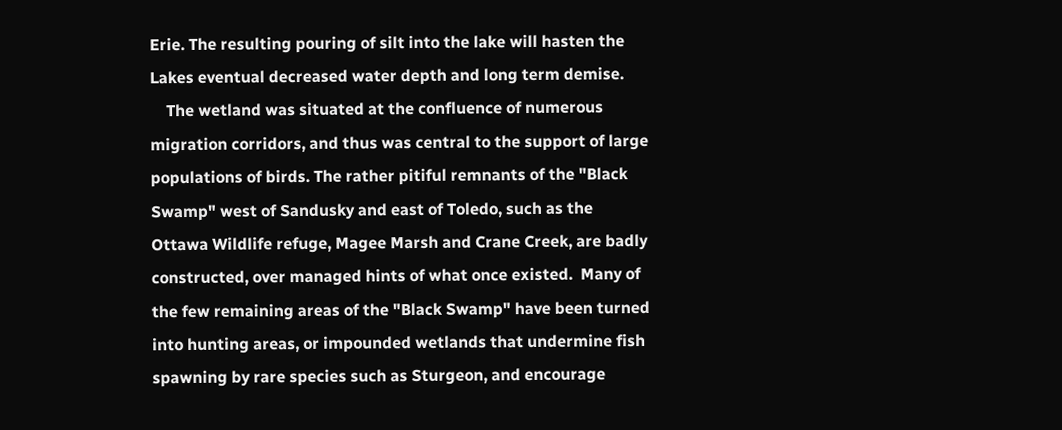Erie. The resulting pouring of silt into the lake will hasten the Lakes eventual decreased water depth and long term demise.
    The wetland was situated at the confluence of numerous migration corridors, and thus was central to the support of large populations of birds. The rather pitiful remnants of the "Black Swamp" west of Sandusky and east of Toledo, such as the Ottawa Wildlife refuge, Magee Marsh and Crane Creek, are badly constructed, over managed hints of what once existed.  Many of the few remaining areas of the "Black Swamp" have been turned into hunting areas, or impounded wetlands that undermine fish spawning by rare species such as Sturgeon, and encourage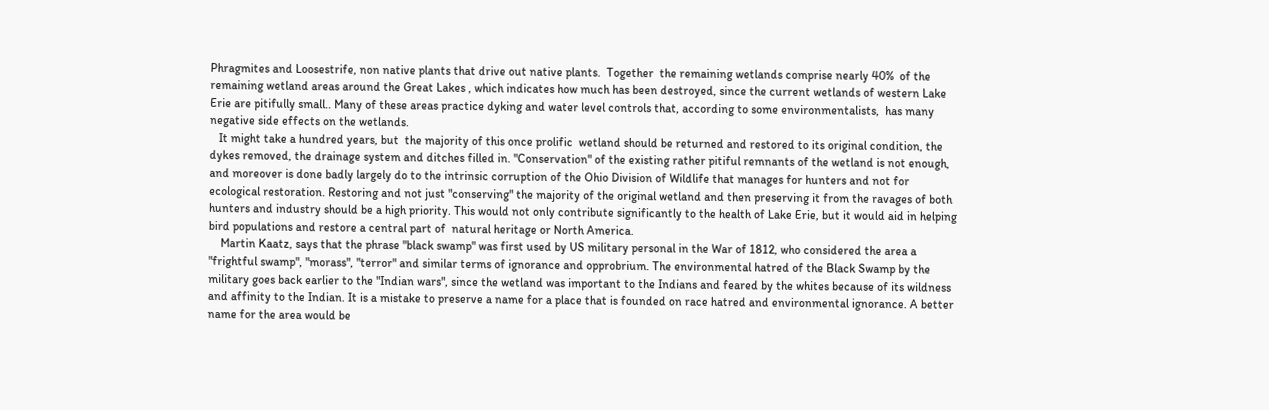Phragmites and Loosestrife, non native plants that drive out native plants.  Together  the remaining wetlands comprise nearly 40%  of the remaining wetland areas around the Great Lakes , which indicates how much has been destroyed, since the current wetlands of western Lake Erie are pitifully small.. Many of these areas practice dyking and water level controls that, according to some environmentalists,  has many negative side effects on the wetlands.
   It might take a hundred years, but  the majority of this once prolific  wetland should be returned and restored to its original condition, the dykes removed, the drainage system and ditches filled in. "Conservation" of the existing rather pitiful remnants of the wetland is not enough, and moreover is done badly largely do to the intrinsic corruption of the Ohio Division of Wildlife that manages for hunters and not for ecological restoration. Restoring and not just "conserving" the majority of the original wetland and then preserving it from the ravages of both hunters and industry should be a high priority. This would not only contribute significantly to the health of Lake Erie, but it would aid in helping bird populations and restore a central part of  natural heritage or North America.
    Martin Kaatz, says that the phrase "black swamp" was first used by US military personal in the War of 1812, who considered the area a "frightful swamp", "morass", "terror" and similar terms of ignorance and opprobrium. The environmental hatred of the Black Swamp by the military goes back earlier to the "Indian wars", since the wetland was important to the Indians and feared by the whites because of its wildness and affinity to the Indian. It is a mistake to preserve a name for a place that is founded on race hatred and environmental ignorance. A better name for the area would be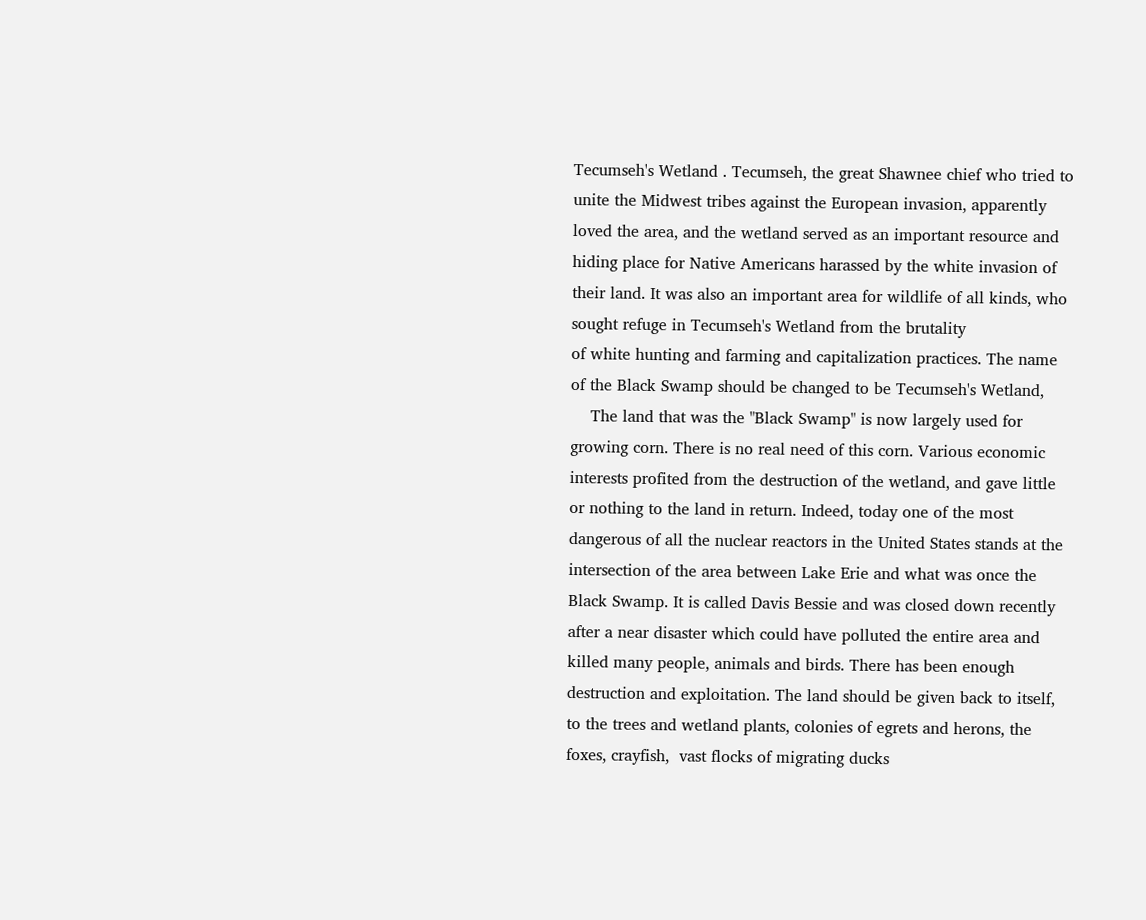Tecumseh's Wetland . Tecumseh, the great Shawnee chief who tried to unite the Midwest tribes against the European invasion, apparently loved the area, and the wetland served as an important resource and hiding place for Native Americans harassed by the white invasion of their land. It was also an important area for wildlife of all kinds, who sought refuge in Tecumseh's Wetland from the brutality
of white hunting and farming and capitalization practices. The name of the Black Swamp should be changed to be Tecumseh's Wetland,
    The land that was the "Black Swamp" is now largely used for growing corn. There is no real need of this corn. Various economic interests profited from the destruction of the wetland, and gave little or nothing to the land in return. Indeed, today one of the most dangerous of all the nuclear reactors in the United States stands at the intersection of the area between Lake Erie and what was once the Black Swamp. It is called Davis Bessie and was closed down recently after a near disaster which could have polluted the entire area and killed many people, animals and birds. There has been enough destruction and exploitation. The land should be given back to itself, to the trees and wetland plants, colonies of egrets and herons, the foxes, crayfish,  vast flocks of migrating ducks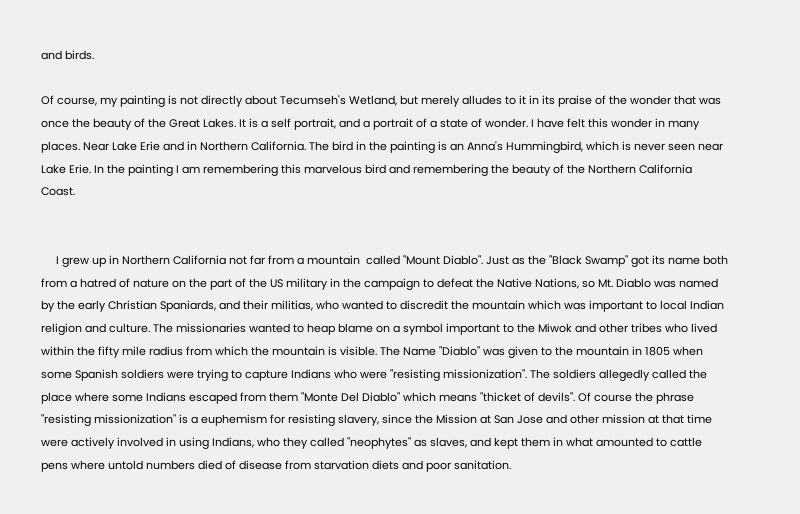and birds.

Of course, my painting is not directly about Tecumseh's Wetland, but merely alludes to it in its praise of the wonder that was once the beauty of the Great Lakes. It is a self portrait, and a portrait of a state of wonder. I have felt this wonder in many places. Near Lake Erie and in Northern California. The bird in the painting is an Anna's Hummingbird, which is never seen near Lake Erie. In the painting I am remembering this marvelous bird and remembering the beauty of the Northern California Coast.


     I grew up in Northern California not far from a mountain  called "Mount Diablo". Just as the "Black Swamp" got its name both from a hatred of nature on the part of the US military in the campaign to defeat the Native Nations, so Mt. Diablo was named  by the early Christian Spaniards, and their militias, who wanted to discredit the mountain which was important to local Indian religion and culture. The missionaries wanted to heap blame on a symbol important to the Miwok and other tribes who lived within the fifty mile radius from which the mountain is visible. The Name "Diablo" was given to the mountain in 1805 when some Spanish soldiers were trying to capture Indians who were "resisting missionization". The soldiers allegedly called the place where some Indians escaped from them "Monte Del Diablo" which means "thicket of devils". Of course the phrase "resisting missionization" is a euphemism for resisting slavery, since the Mission at San Jose and other mission at that time were actively involved in using Indians, who they called "neophytes" as slaves, and kept them in what amounted to cattle pens where untold numbers died of disease from starvation diets and poor sanitation.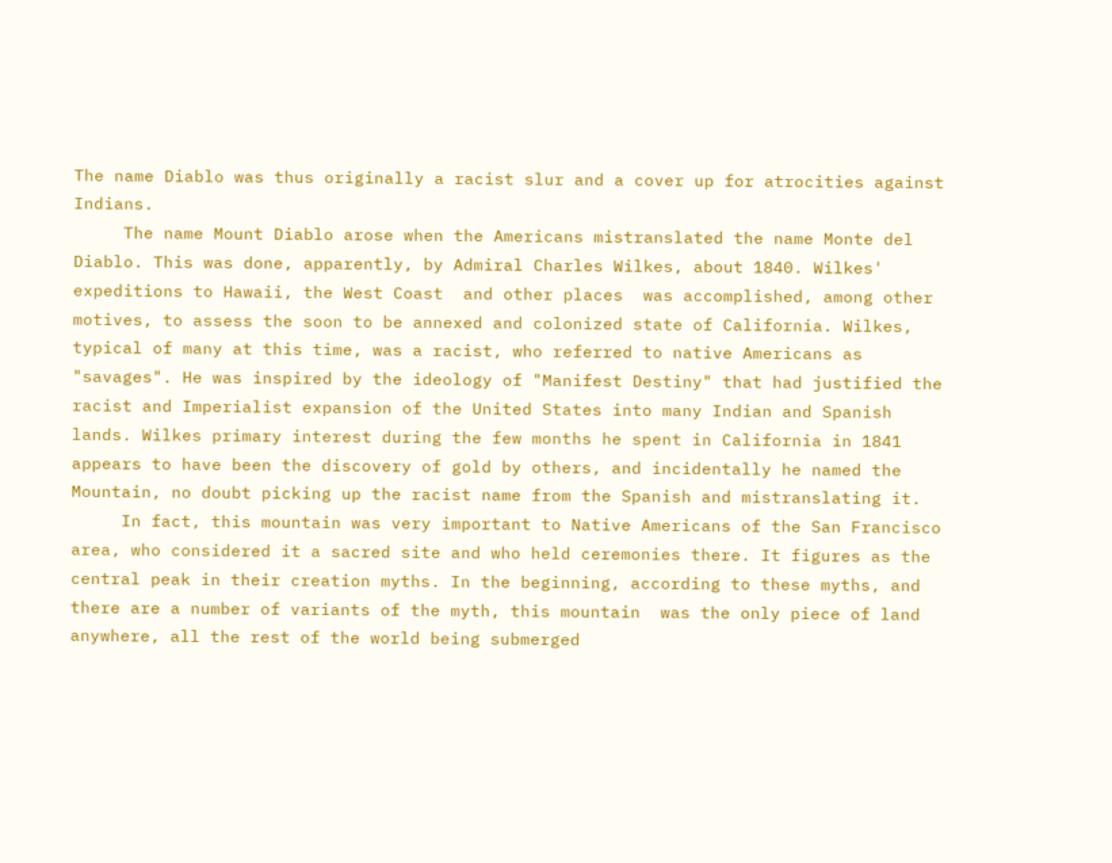The name Diablo was thus originally a racist slur and a cover up for atrocities against Indians.
     The name Mount Diablo arose when the Americans mistranslated the name Monte del Diablo. This was done, apparently, by Admiral Charles Wilkes, about 1840. Wilkes'  expeditions to Hawaii, the West Coast  and other places  was accomplished, among other motives, to assess the soon to be annexed and colonized state of California. Wilkes, typical of many at this time, was a racist, who referred to native Americans as "savages". He was inspired by the ideology of "Manifest Destiny" that had justified the racist and Imperialist expansion of the United States into many Indian and Spanish lands. Wilkes primary interest during the few months he spent in California in 1841 appears to have been the discovery of gold by others, and incidentally he named the Mountain, no doubt picking up the racist name from the Spanish and mistranslating it.
     In fact, this mountain was very important to Native Americans of the San Francisco area, who considered it a sacred site and who held ceremonies there. It figures as the central peak in their creation myths. In the beginning, according to these myths, and there are a number of variants of the myth, this mountain  was the only piece of land anywhere, all the rest of the world being submerged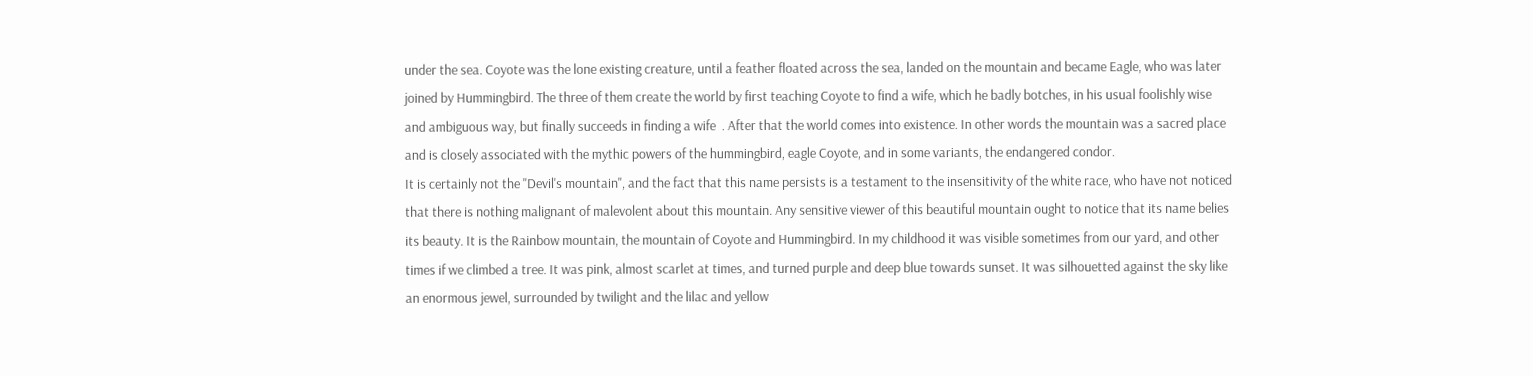under the sea. Coyote was the lone existing creature, until a feather floated across the sea, landed on the mountain and became Eagle, who was later joined by Hummingbird. The three of them create the world by first teaching Coyote to find a wife, which he badly botches, in his usual foolishly wise and ambiguous way, but finally succeeds in finding a wife  . After that the world comes into existence. In other words the mountain was a sacred place and is closely associated with the mythic powers of the hummingbird, eagle Coyote, and in some variants, the endangered condor.
It is certainly not the "Devil's mountain", and the fact that this name persists is a testament to the insensitivity of the white race, who have not noticed that there is nothing malignant of malevolent about this mountain. Any sensitive viewer of this beautiful mountain ought to notice that its name belies its beauty. It is the Rainbow mountain, the mountain of Coyote and Hummingbird. In my childhood it was visible sometimes from our yard, and other times if we climbed a tree. It was pink, almost scarlet at times, and turned purple and deep blue towards sunset. It was silhouetted against the sky like an enormous jewel, surrounded by twilight and the lilac and yellow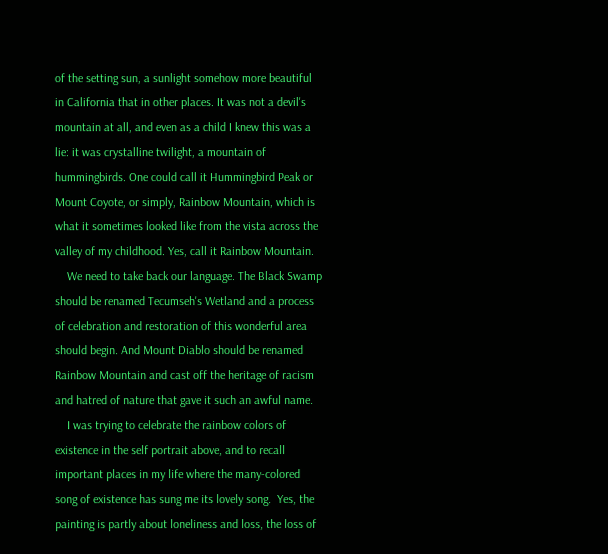of the setting sun, a sunlight somehow more beautiful in California that in other places. It was not a devil's mountain at all, and even as a child I knew this was a lie: it was crystalline twilight, a mountain of hummingbirds. One could call it Hummingbird Peak or Mount Coyote, or simply, Rainbow Mountain, which is what it sometimes looked like from the vista across the valley of my childhood. Yes, call it Rainbow Mountain.
    We need to take back our language. The Black Swamp should be renamed Tecumseh's Wetland and a process of celebration and restoration of this wonderful area should begin. And Mount Diablo should be renamed Rainbow Mountain and cast off the heritage of racism and hatred of nature that gave it such an awful name.
    I was trying to celebrate the rainbow colors of existence in the self portrait above, and to recall important places in my life where the many-colored song of existence has sung me its lovely song.  Yes, the painting is partly about loneliness and loss, the loss of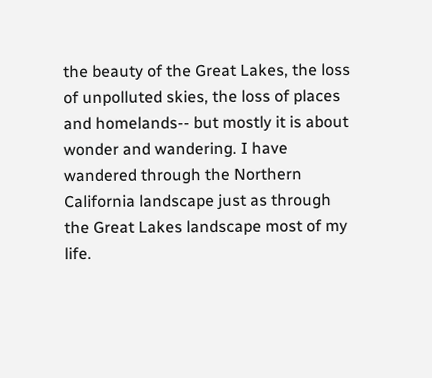the beauty of the Great Lakes, the loss of unpolluted skies, the loss of places and homelands-- but mostly it is about wonder and wandering. I have wandered through the Northern California landscape just as through the Great Lakes landscape most of my life.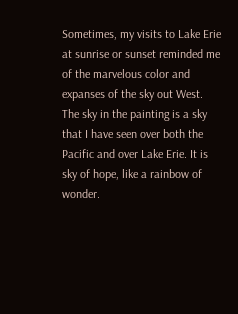Sometimes, my visits to Lake Erie at sunrise or sunset reminded me of the marvelous color and expanses of the sky out West. The sky in the painting is a sky that I have seen over both the Pacific and over Lake Erie. It is sky of hope, like a rainbow of wonder.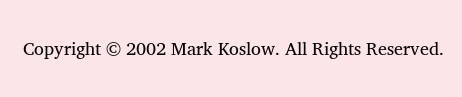Copyright © 2002 Mark Koslow. All Rights Reserved.